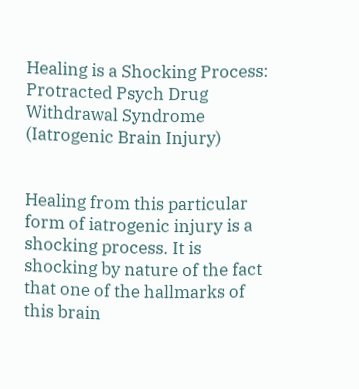Healing is a Shocking Process: Protracted Psych Drug Withdrawal Syndrome (Iatrogenic Brain Injury)


Healing from this particular form of iatrogenic injury is a shocking process. It is shocking by nature of the fact that one of the hallmarks of this brain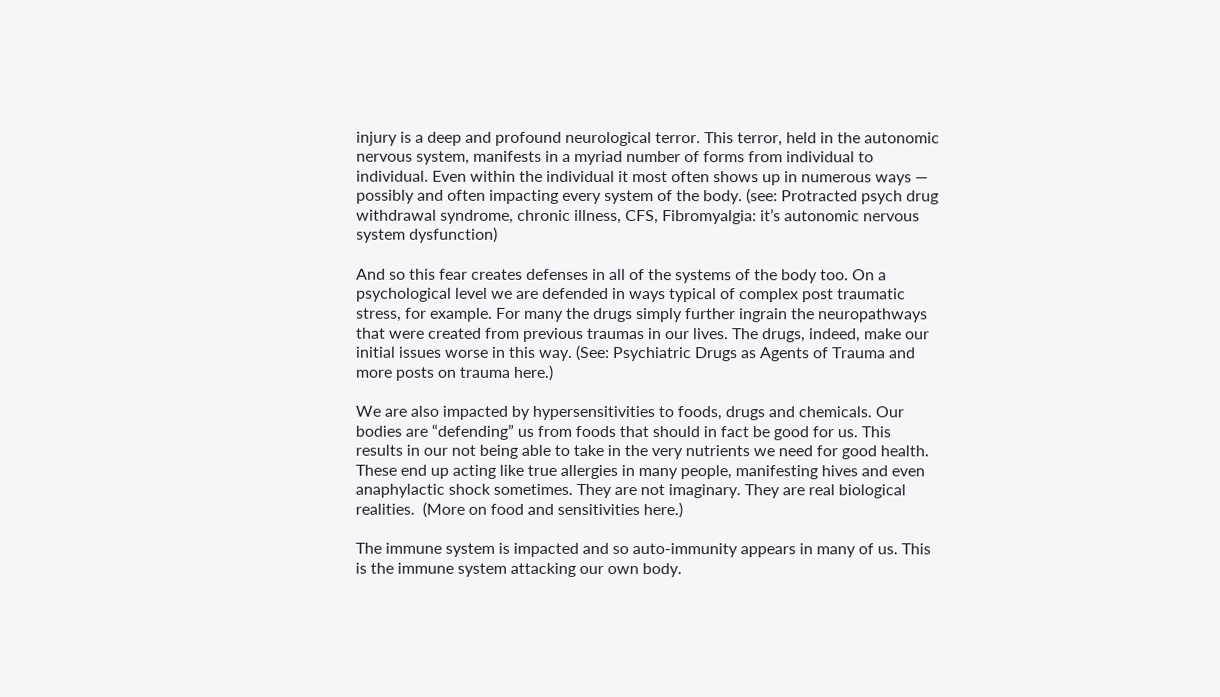injury is a deep and profound neurological terror. This terror, held in the autonomic nervous system, manifests in a myriad number of forms from individual to individual. Even within the individual it most often shows up in numerous ways — possibly and often impacting every system of the body. (see: Protracted psych drug withdrawal syndrome, chronic illness, CFS, Fibromyalgia: it’s autonomic nervous system dysfunction)

And so this fear creates defenses in all of the systems of the body too. On a psychological level we are defended in ways typical of complex post traumatic stress, for example. For many the drugs simply further ingrain the neuropathways that were created from previous traumas in our lives. The drugs, indeed, make our initial issues worse in this way. (See: Psychiatric Drugs as Agents of Trauma and more posts on trauma here.)

We are also impacted by hypersensitivities to foods, drugs and chemicals. Our bodies are “defending” us from foods that should in fact be good for us. This results in our not being able to take in the very nutrients we need for good health. These end up acting like true allergies in many people, manifesting hives and even anaphylactic shock sometimes. They are not imaginary. They are real biological realities.  (More on food and sensitivities here.)

The immune system is impacted and so auto-immunity appears in many of us. This is the immune system attacking our own body.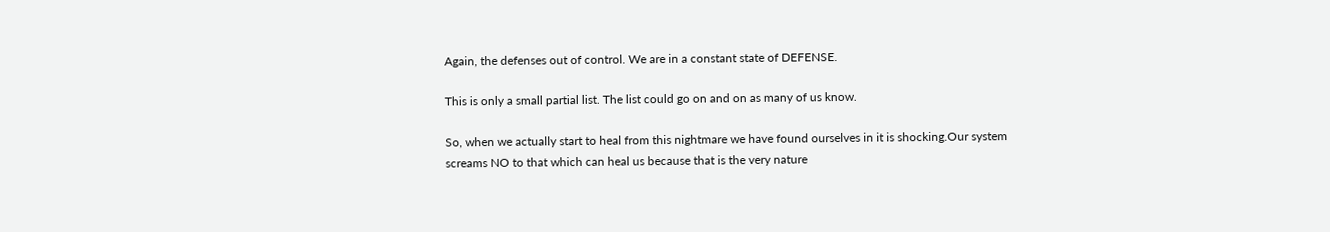Again, the defenses out of control. We are in a constant state of DEFENSE.

This is only a small partial list. The list could go on and on as many of us know.

So, when we actually start to heal from this nightmare we have found ourselves in it is shocking.Our system screams NO to that which can heal us because that is the very nature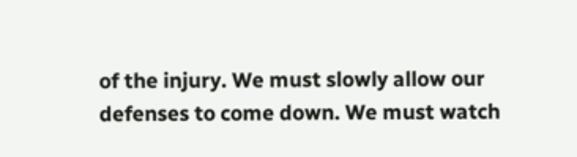of the injury. We must slowly allow our defenses to come down. We must watch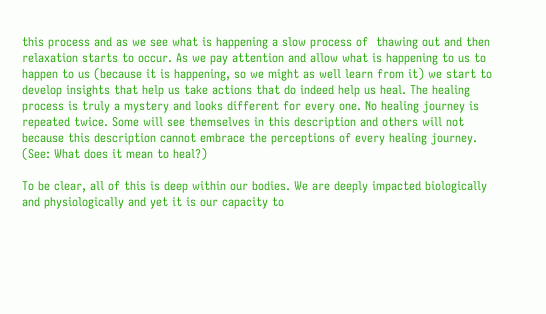this process and as we see what is happening a slow process of  thawing out and then relaxation starts to occur. As we pay attention and allow what is happening to us to happen to us (because it is happening, so we might as well learn from it) we start to develop insights that help us take actions that do indeed help us heal. The healing process is truly a mystery and looks different for every one. No healing journey is repeated twice. Some will see themselves in this description and others will not because this description cannot embrace the perceptions of every healing journey. (See: What does it mean to heal?)

To be clear, all of this is deep within our bodies. We are deeply impacted biologically and physiologically and yet it is our capacity to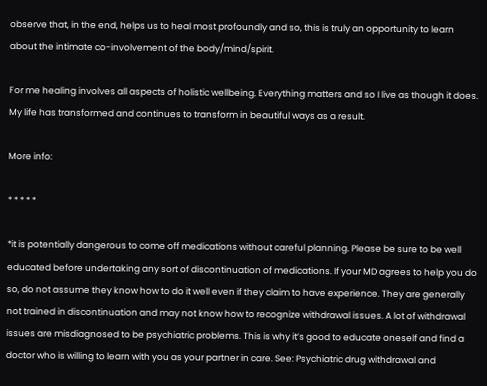observe that, in the end, helps us to heal most profoundly and so, this is truly an opportunity to learn about the intimate co-involvement of the body/mind/spirit.

For me healing involves all aspects of holistic wellbeing. Everything matters and so I live as though it does.  My life has transformed and continues to transform in beautiful ways as a result.

More info:

* * * * *

*it is potentially dangerous to come off medications without careful planning. Please be sure to be well educated before undertaking any sort of discontinuation of medications. If your MD agrees to help you do so, do not assume they know how to do it well even if they claim to have experience. They are generally not trained in discontinuation and may not know how to recognize withdrawal issues. A lot of withdrawal issues are misdiagnosed to be psychiatric problems. This is why it’s good to educate oneself and find a doctor who is willing to learn with you as your partner in care. See: Psychiatric drug withdrawal and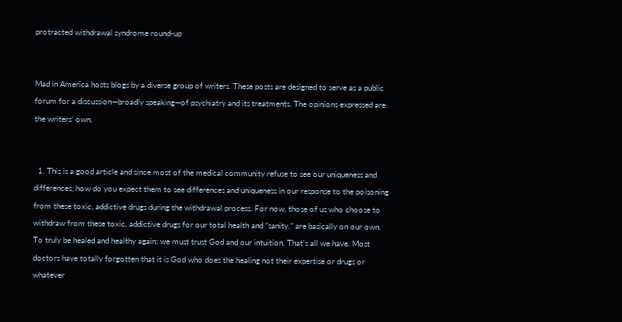protracted withdrawal syndrome round-up


Mad in America hosts blogs by a diverse group of writers. These posts are designed to serve as a public forum for a discussion—broadly speaking—of psychiatry and its treatments. The opinions expressed are the writers’ own.


  1. This is a good article and since most of the medical community refuse to see our uniqueness and differences; how do you expect them to see differences and uniqueness in our response to the poisoning from these toxic, addictive drugs during the withdrawal process. For now, those of us who choose to withdraw from these toxic, addictive drugs for our total health and “sanity.” are basically on our own. To truly be healed and healthy again; we must trust God and our intuition. That’s all we have. Most doctors have totally forgotten that it is God who does the healing not their expertise or drugs or whatever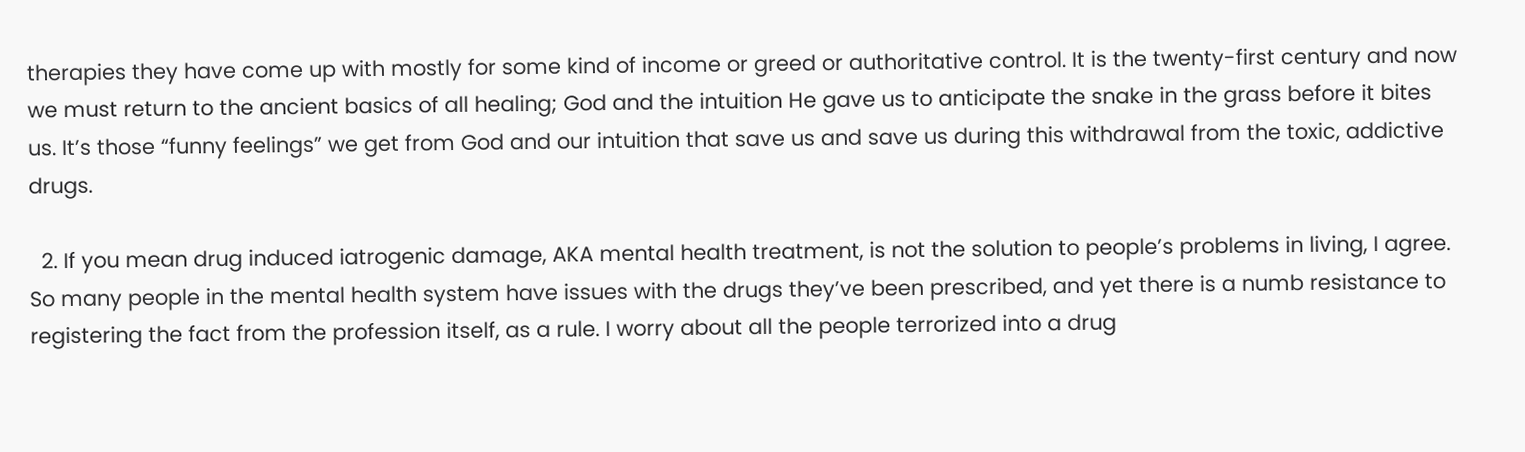therapies they have come up with mostly for some kind of income or greed or authoritative control. It is the twenty-first century and now we must return to the ancient basics of all healing; God and the intuition He gave us to anticipate the snake in the grass before it bites us. It’s those “funny feelings” we get from God and our intuition that save us and save us during this withdrawal from the toxic, addictive drugs.

  2. If you mean drug induced iatrogenic damage, AKA mental health treatment, is not the solution to people’s problems in living, I agree. So many people in the mental health system have issues with the drugs they’ve been prescribed, and yet there is a numb resistance to registering the fact from the profession itself, as a rule. I worry about all the people terrorized into a drug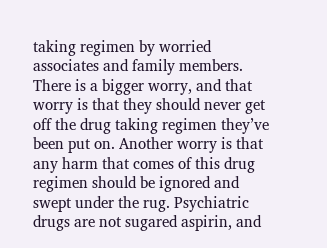taking regimen by worried associates and family members. There is a bigger worry, and that worry is that they should never get off the drug taking regimen they’ve been put on. Another worry is that any harm that comes of this drug regimen should be ignored and swept under the rug. Psychiatric drugs are not sugared aspirin, and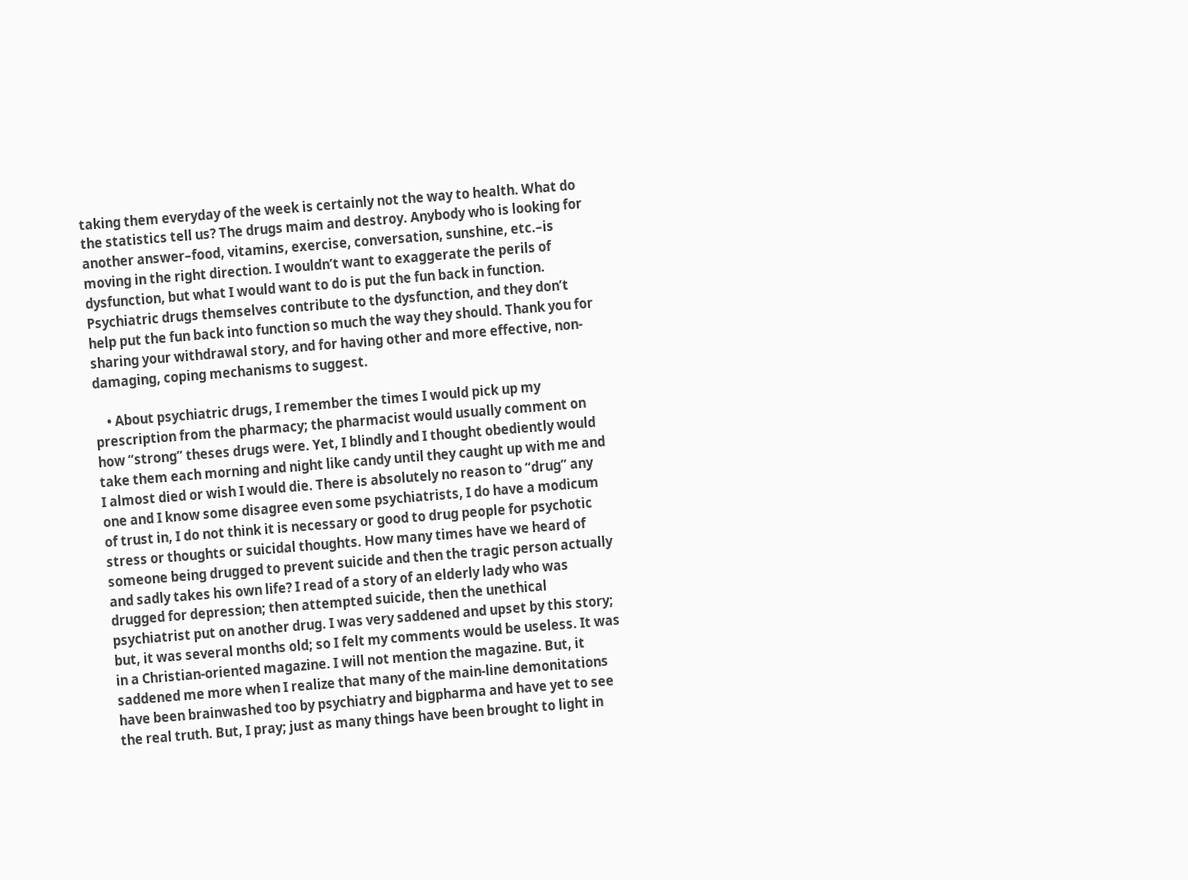taking them everyday of the week is certainly not the way to health. What do the statistics tell us? The drugs maim and destroy. Anybody who is looking for another answer–food, vitamins, exercise, conversation, sunshine, etc.–is moving in the right direction. I wouldn’t want to exaggerate the perils of dysfunction, but what I would want to do is put the fun back in function. Psychiatric drugs themselves contribute to the dysfunction, and they don’t help put the fun back into function so much the way they should. Thank you for sharing your withdrawal story, and for having other and more effective, non-damaging, coping mechanisms to suggest.

    • About psychiatric drugs, I remember the times I would pick up my prescription from the pharmacy; the pharmacist would usually comment on how “strong” theses drugs were. Yet, I blindly and I thought obediently would take them each morning and night like candy until they caught up with me and I almost died or wish I would die. There is absolutely no reason to “drug” any one and I know some disagree even some psychiatrists, I do have a modicum of trust in, I do not think it is necessary or good to drug people for psychotic stress or thoughts or suicidal thoughts. How many times have we heard of someone being drugged to prevent suicide and then the tragic person actually and sadly takes his own life? I read of a story of an elderly lady who was drugged for depression; then attempted suicide, then the unethical psychiatrist put on another drug. I was very saddened and upset by this story; but, it was several months old; so I felt my comments would be useless. It was in a Christian-oriented magazine. I will not mention the magazine. But, it saddened me more when I realize that many of the main-line demonitations have been brainwashed too by psychiatry and bigpharma and have yet to see the real truth. But, I pray; just as many things have been brought to light in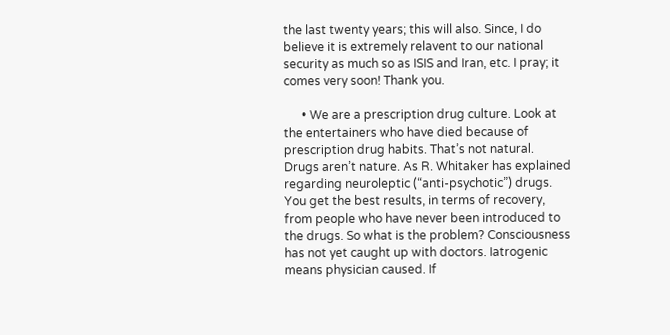the last twenty years; this will also. Since, I do believe it is extremely relavent to our national security as much so as ISIS and Iran, etc. I pray; it comes very soon! Thank you.

      • We are a prescription drug culture. Look at the entertainers who have died because of prescription drug habits. That’s not natural. Drugs aren’t nature. As R. Whitaker has explained regarding neuroleptic (“anti-psychotic”) drugs. You get the best results, in terms of recovery, from people who have never been introduced to the drugs. So what is the problem? Consciousness has not yet caught up with doctors. Iatrogenic means physician caused. If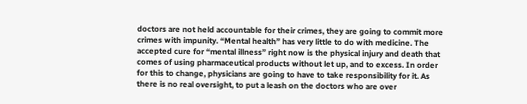doctors are not held accountable for their crimes, they are going to commit more crimes with impunity. “Mental health” has very little to do with medicine. The accepted cure for “mental illness” right now is the physical injury and death that comes of using pharmaceutical products without let up, and to excess. In order for this to change, physicians are going to have to take responsibility for it. As there is no real oversight, to put a leash on the doctors who are over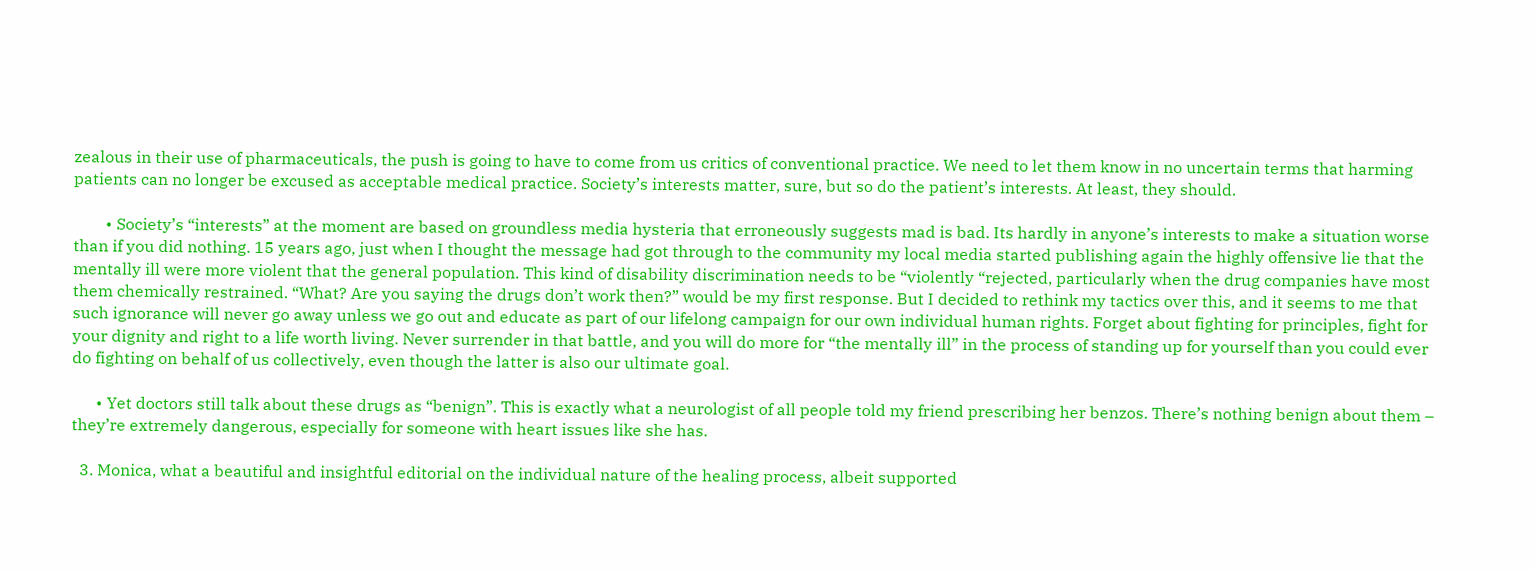zealous in their use of pharmaceuticals, the push is going to have to come from us critics of conventional practice. We need to let them know in no uncertain terms that harming patients can no longer be excused as acceptable medical practice. Society’s interests matter, sure, but so do the patient’s interests. At least, they should.

        • Society’s “interests” at the moment are based on groundless media hysteria that erroneously suggests mad is bad. Its hardly in anyone’s interests to make a situation worse than if you did nothing. 15 years ago, just when I thought the message had got through to the community my local media started publishing again the highly offensive lie that the mentally ill were more violent that the general population. This kind of disability discrimination needs to be “violently “rejected, particularly when the drug companies have most them chemically restrained. “What? Are you saying the drugs don’t work then?” would be my first response. But I decided to rethink my tactics over this, and it seems to me that such ignorance will never go away unless we go out and educate as part of our lifelong campaign for our own individual human rights. Forget about fighting for principles, fight for your dignity and right to a life worth living. Never surrender in that battle, and you will do more for “the mentally ill” in the process of standing up for yourself than you could ever do fighting on behalf of us collectively, even though the latter is also our ultimate goal.

      • Yet doctors still talk about these drugs as “benign”. This is exactly what a neurologist of all people told my friend prescribing her benzos. There’s nothing benign about them – they’re extremely dangerous, especially for someone with heart issues like she has.

  3. Monica, what a beautiful and insightful editorial on the individual nature of the healing process, albeit supported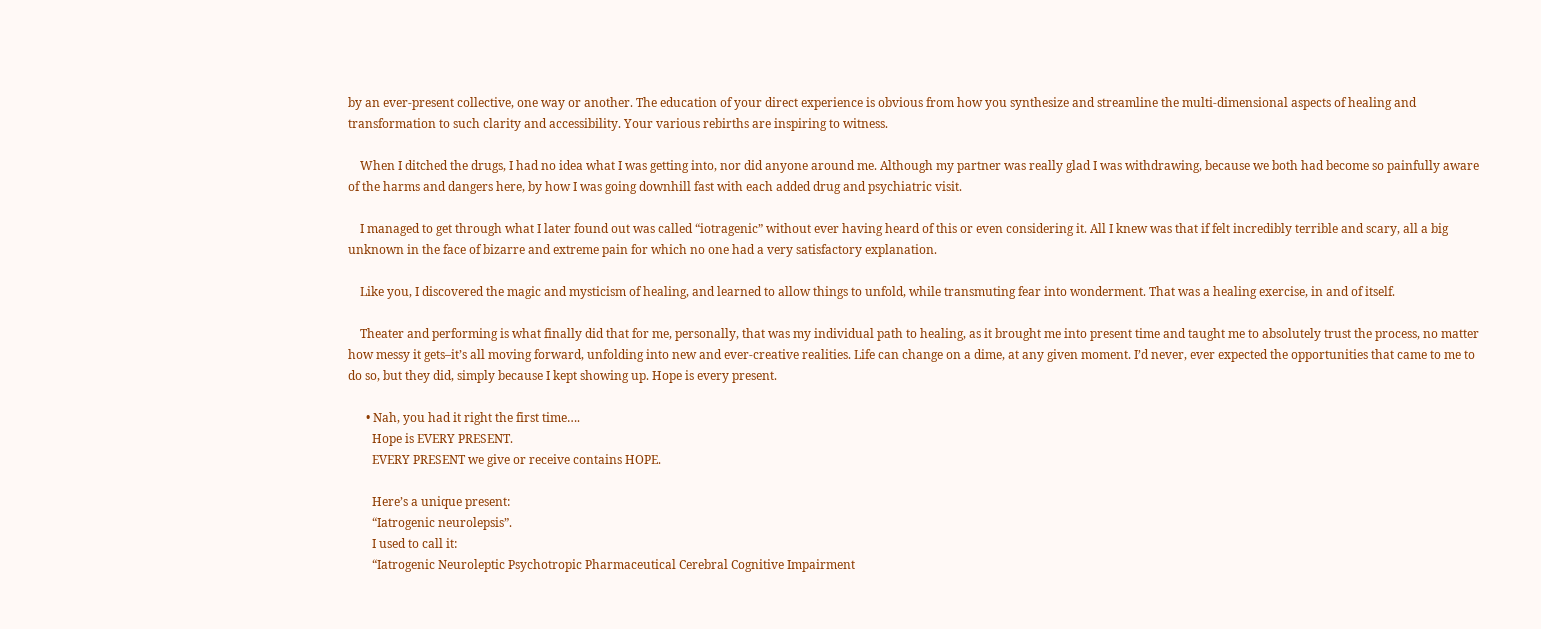by an ever-present collective, one way or another. The education of your direct experience is obvious from how you synthesize and streamline the multi-dimensional aspects of healing and transformation to such clarity and accessibility. Your various rebirths are inspiring to witness.

    When I ditched the drugs, I had no idea what I was getting into, nor did anyone around me. Although my partner was really glad I was withdrawing, because we both had become so painfully aware of the harms and dangers here, by how I was going downhill fast with each added drug and psychiatric visit.

    I managed to get through what I later found out was called “iotragenic” without ever having heard of this or even considering it. All I knew was that if felt incredibly terrible and scary, all a big unknown in the face of bizarre and extreme pain for which no one had a very satisfactory explanation.

    Like you, I discovered the magic and mysticism of healing, and learned to allow things to unfold, while transmuting fear into wonderment. That was a healing exercise, in and of itself.

    Theater and performing is what finally did that for me, personally, that was my individual path to healing, as it brought me into present time and taught me to absolutely trust the process, no matter how messy it gets–it’s all moving forward, unfolding into new and ever-creative realities. Life can change on a dime, at any given moment. I’d never, ever expected the opportunities that came to me to do so, but they did, simply because I kept showing up. Hope is every present.

      • Nah, you had it right the first time….
        Hope is EVERY PRESENT.
        EVERY PRESENT we give or receive contains HOPE.

        Here’s a unique present:
        “Iatrogenic neurolepsis”.
        I used to call it:
        “Iatrogenic Neuroleptic Psychotropic Pharmaceutical Cerebral Cognitive Impairment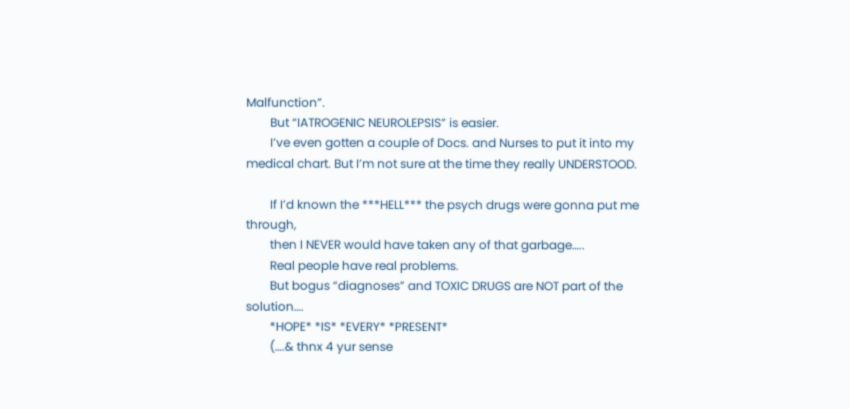Malfunction”.
        But “IATROGENIC NEUROLEPSIS” is easier.
        I’ve even gotten a couple of Docs. and Nurses to put it into my medical chart. But I’m not sure at the time they really UNDERSTOOD.

        If I’d known the ***HELL*** the psych drugs were gonna put me through,
        then I NEVER would have taken any of that garbage…..
        Real people have real problems.
        But bogus “diagnoses” and TOXIC DRUGS are NOT part of the solution….
        *HOPE* *IS* *EVERY* *PRESENT*
        (….& thnx 4 yur sense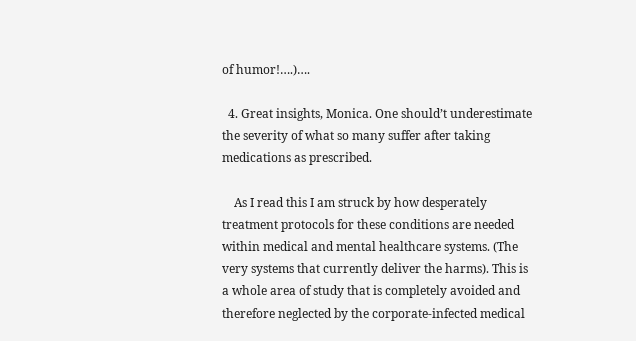of humor!….)….

  4. Great insights, Monica. One should’t underestimate the severity of what so many suffer after taking medications as prescribed.

    As I read this I am struck by how desperately treatment protocols for these conditions are needed within medical and mental healthcare systems. (The very systems that currently deliver the harms). This is a whole area of study that is completely avoided and therefore neglected by the corporate-infected medical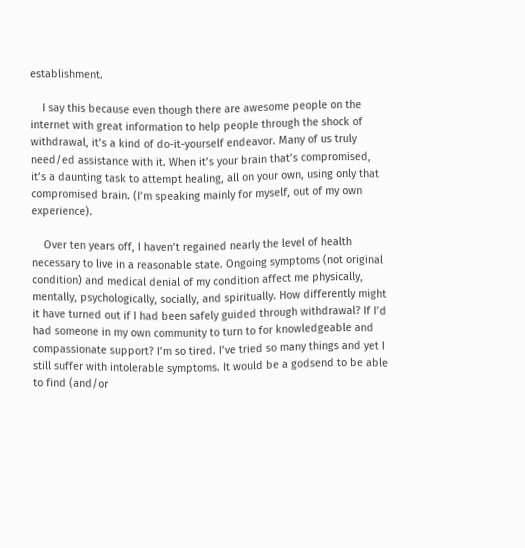establishment.

    I say this because even though there are awesome people on the internet with great information to help people through the shock of withdrawal, it’s a kind of do-it-yourself endeavor. Many of us truly need/ed assistance with it. When it’s your brain that’s compromised, it’s a daunting task to attempt healing, all on your own, using only that compromised brain. (I’m speaking mainly for myself, out of my own experience).

    Over ten years off, I haven’t regained nearly the level of health necessary to live in a reasonable state. Ongoing symptoms (not original condition) and medical denial of my condition affect me physically, mentally, psychologically, socially, and spiritually. How differently might it have turned out if I had been safely guided through withdrawal? If I’d had someone in my own community to turn to for knowledgeable and compassionate support? I’m so tired. I’ve tried so many things and yet I still suffer with intolerable symptoms. It would be a godsend to be able to find (and/or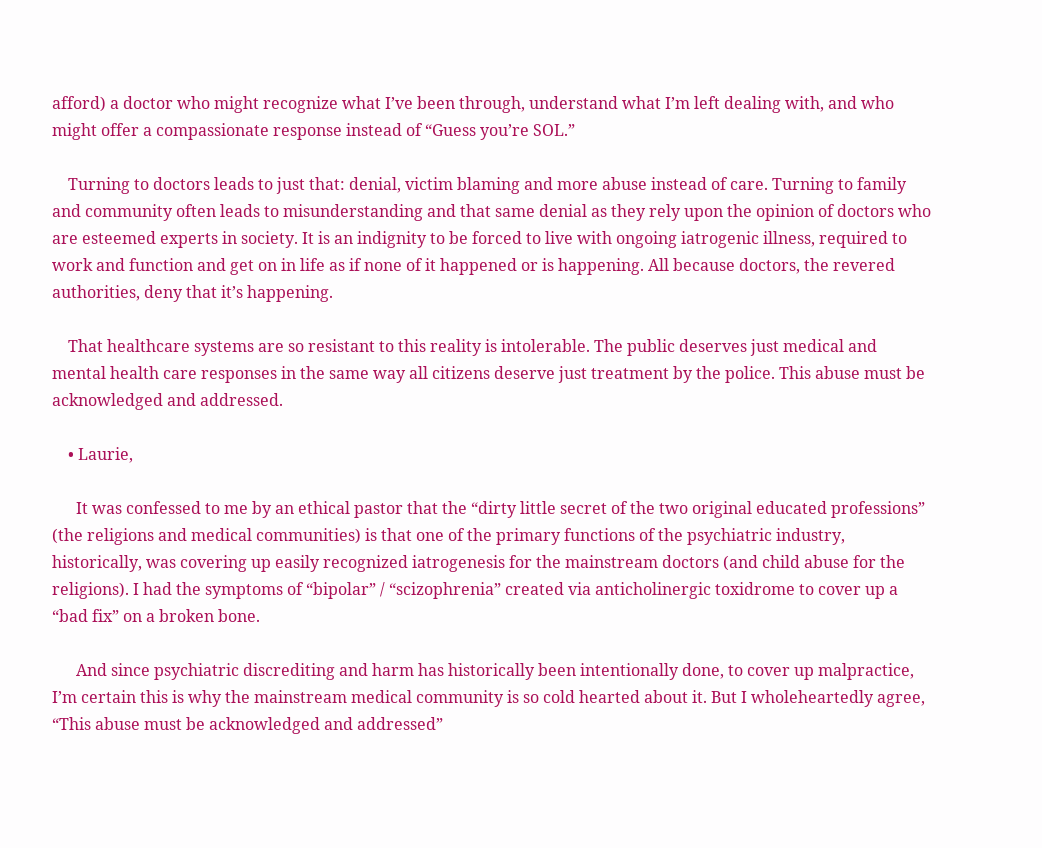afford) a doctor who might recognize what I’ve been through, understand what I’m left dealing with, and who might offer a compassionate response instead of “Guess you’re SOL.”

    Turning to doctors leads to just that: denial, victim blaming and more abuse instead of care. Turning to family and community often leads to misunderstanding and that same denial as they rely upon the opinion of doctors who are esteemed experts in society. It is an indignity to be forced to live with ongoing iatrogenic illness, required to work and function and get on in life as if none of it happened or is happening. All because doctors, the revered authorities, deny that it’s happening.

    That healthcare systems are so resistant to this reality is intolerable. The public deserves just medical and mental health care responses in the same way all citizens deserve just treatment by the police. This abuse must be acknowledged and addressed.

    • Laurie,

      It was confessed to me by an ethical pastor that the “dirty little secret of the two original educated professions” (the religions and medical communities) is that one of the primary functions of the psychiatric industry, historically, was covering up easily recognized iatrogenesis for the mainstream doctors (and child abuse for the religions). I had the symptoms of “bipolar” / “scizophrenia” created via anticholinergic toxidrome to cover up a “bad fix” on a broken bone.

      And since psychiatric discrediting and harm has historically been intentionally done, to cover up malpractice, I’m certain this is why the mainstream medical community is so cold hearted about it. But I wholeheartedly agree, “This abuse must be acknowledged and addressed”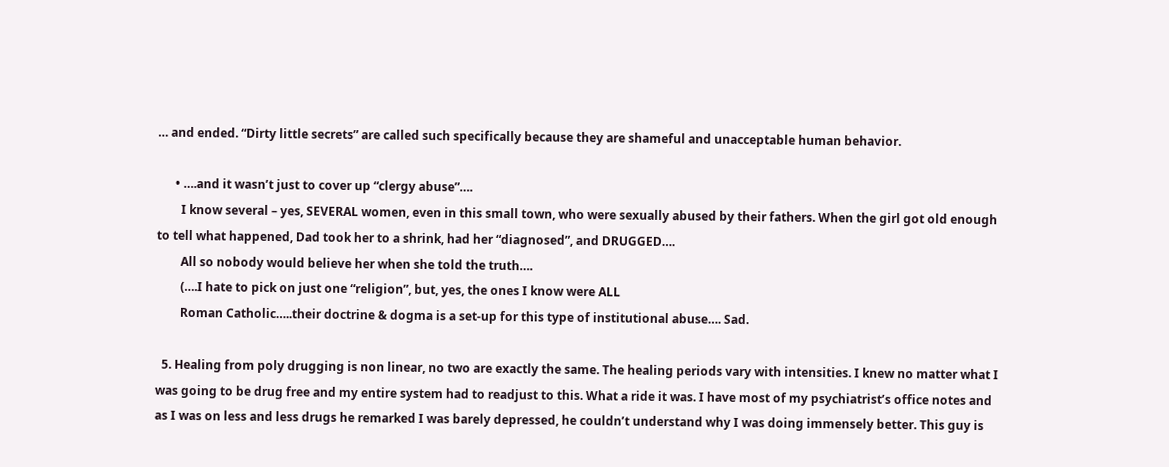… and ended. “Dirty little secrets” are called such specifically because they are shameful and unacceptable human behavior.

      • ….and it wasn’t just to cover up “clergy abuse”….
        I know several – yes, SEVERAL women, even in this small town, who were sexually abused by their fathers. When the girl got old enough to tell what happened, Dad took her to a shrink, had her “diagnosed”, and DRUGGED….
        All so nobody would believe her when she told the truth….
        (….I hate to pick on just one “religion”, but, yes, the ones I know were ALL
        Roman Catholic…..their doctrine & dogma is a set-up for this type of institutional abuse…. Sad.

  5. Healing from poly drugging is non linear, no two are exactly the same. The healing periods vary with intensities. I knew no matter what I was going to be drug free and my entire system had to readjust to this. What a ride it was. I have most of my psychiatrist’s office notes and as I was on less and less drugs he remarked I was barely depressed, he couldn’t understand why I was doing immensely better. This guy is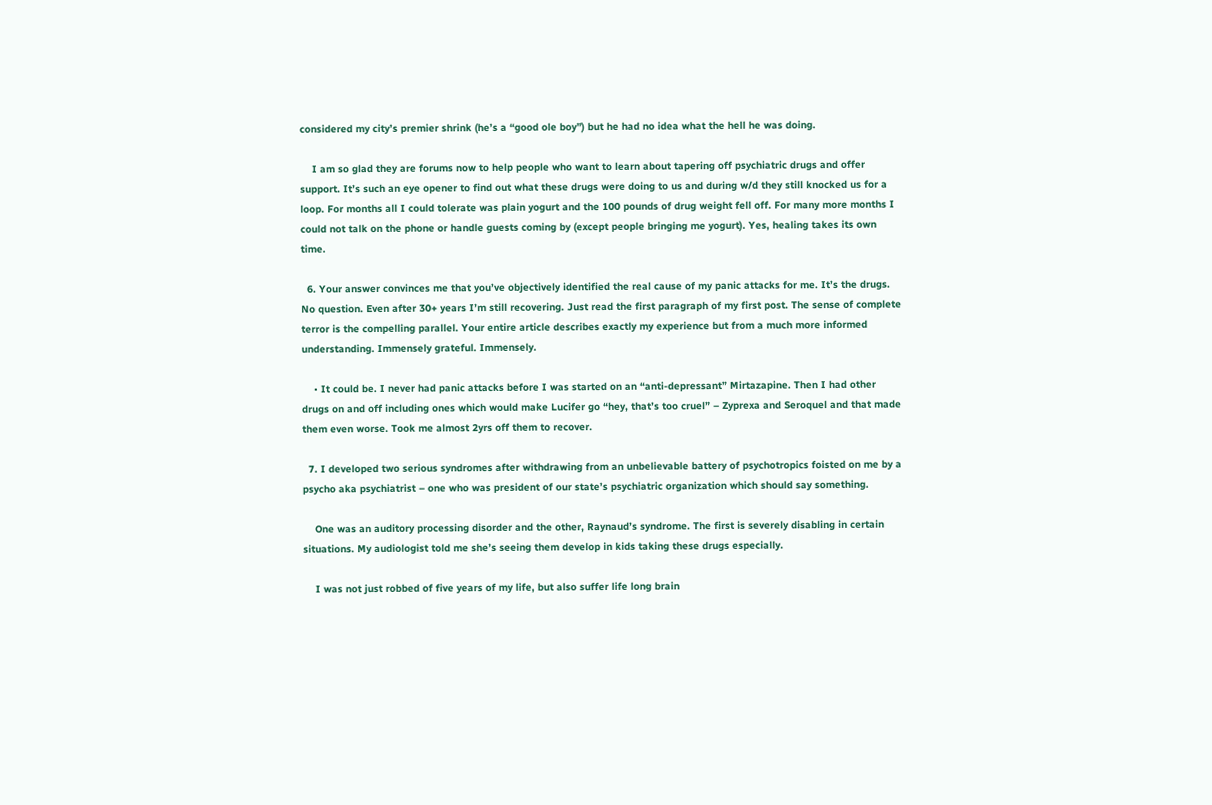considered my city’s premier shrink (he’s a “good ole boy”) but he had no idea what the hell he was doing.

    I am so glad they are forums now to help people who want to learn about tapering off psychiatric drugs and offer support. It’s such an eye opener to find out what these drugs were doing to us and during w/d they still knocked us for a loop. For months all I could tolerate was plain yogurt and the 100 pounds of drug weight fell off. For many more months I could not talk on the phone or handle guests coming by (except people bringing me yogurt). Yes, healing takes its own time.

  6. Your answer convinces me that you’ve objectively identified the real cause of my panic attacks for me. It’s the drugs. No question. Even after 30+ years I’m still recovering. Just read the first paragraph of my first post. The sense of complete terror is the compelling parallel. Your entire article describes exactly my experience but from a much more informed understanding. Immensely grateful. Immensely.

    • It could be. I never had panic attacks before I was started on an “anti-depressant” Mirtazapine. Then I had other drugs on and off including ones which would make Lucifer go “hey, that’s too cruel” – Zyprexa and Seroquel and that made them even worse. Took me almost 2yrs off them to recover.

  7. I developed two serious syndromes after withdrawing from an unbelievable battery of psychotropics foisted on me by a psycho aka psychiatrist – one who was president of our state’s psychiatric organization which should say something.

    One was an auditory processing disorder and the other, Raynaud’s syndrome. The first is severely disabling in certain situations. My audiologist told me she’s seeing them develop in kids taking these drugs especially.

    I was not just robbed of five years of my life, but also suffer life long brain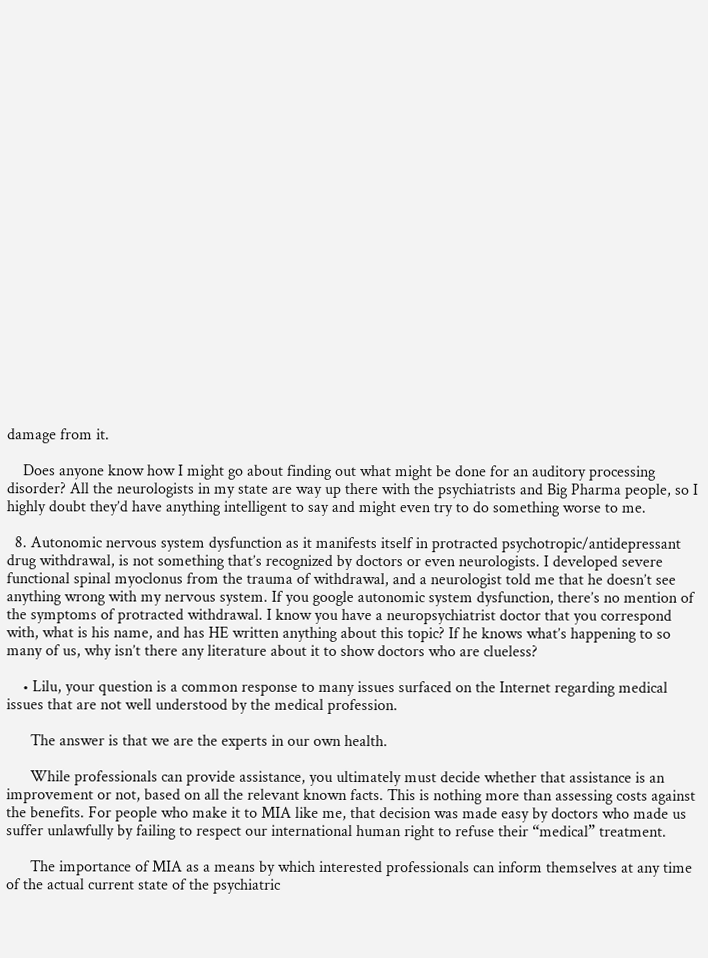damage from it.

    Does anyone know how I might go about finding out what might be done for an auditory processing disorder? All the neurologists in my state are way up there with the psychiatrists and Big Pharma people, so I highly doubt they’d have anything intelligent to say and might even try to do something worse to me.

  8. Autonomic nervous system dysfunction as it manifests itself in protracted psychotropic/antidepressant drug withdrawal, is not something that’s recognized by doctors or even neurologists. I developed severe functional spinal myoclonus from the trauma of withdrawal, and a neurologist told me that he doesn’t see anything wrong with my nervous system. If you google autonomic system dysfunction, there’s no mention of the symptoms of protracted withdrawal. I know you have a neuropsychiatrist doctor that you correspond with, what is his name, and has HE written anything about this topic? If he knows what’s happening to so many of us, why isn’t there any literature about it to show doctors who are clueless?

    • Lilu, your question is a common response to many issues surfaced on the Internet regarding medical issues that are not well understood by the medical profession.

      The answer is that we are the experts in our own health.

      While professionals can provide assistance, you ultimately must decide whether that assistance is an improvement or not, based on all the relevant known facts. This is nothing more than assessing costs against the benefits. For people who make it to MIA like me, that decision was made easy by doctors who made us suffer unlawfully by failing to respect our international human right to refuse their “medical” treatment.

      The importance of MIA as a means by which interested professionals can inform themselves at any time of the actual current state of the psychiatric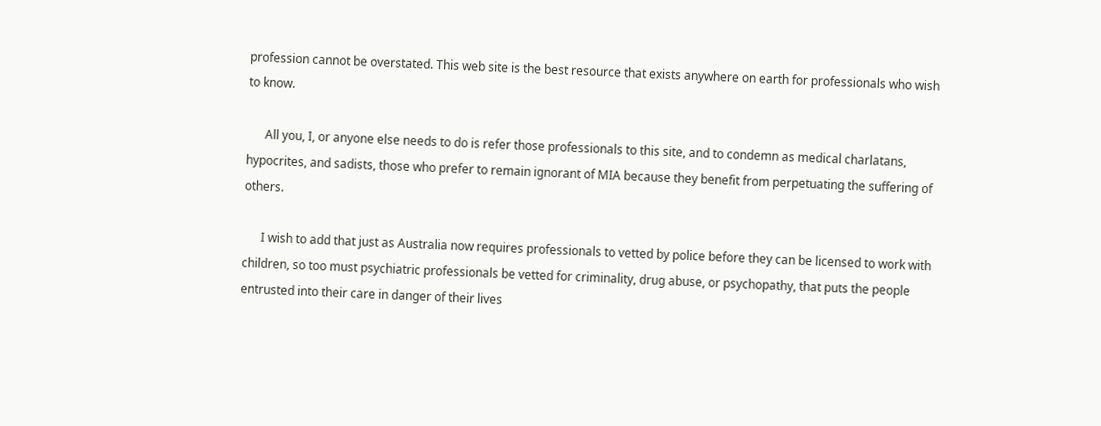profession cannot be overstated. This web site is the best resource that exists anywhere on earth for professionals who wish to know.

      All you, I, or anyone else needs to do is refer those professionals to this site, and to condemn as medical charlatans, hypocrites, and sadists, those who prefer to remain ignorant of MIA because they benefit from perpetuating the suffering of others.

      I wish to add that just as Australia now requires professionals to vetted by police before they can be licensed to work with children, so too must psychiatric professionals be vetted for criminality, drug abuse, or psychopathy, that puts the people entrusted into their care in danger of their lives